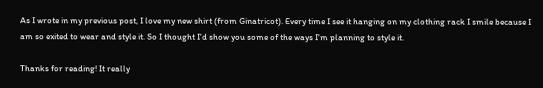As I wrote in my previous post, I love my new shirt (from Ginatricot). Every time I see it hanging on my clothing rack I smile because I am so exited to wear and style it. So I thought I'd show you some of the ways I'm planning to style it.

Thanks for reading! It really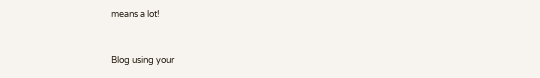means a lot!


Blog using your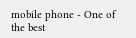mobile phone - One of the best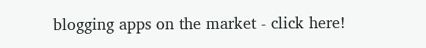blogging apps on the market - click here!